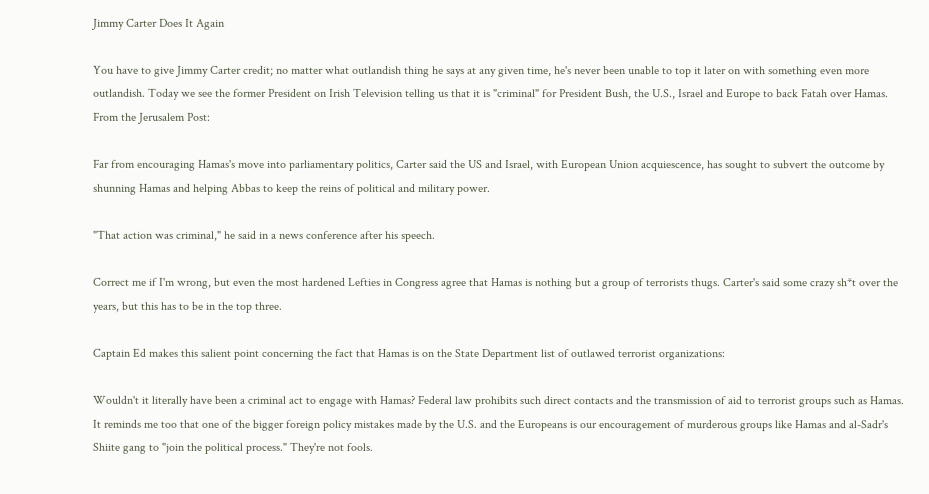Jimmy Carter Does It Again

You have to give Jimmy Carter credit; no matter what outlandish thing he says at any given time, he's never been unable to top it later on with something even more outlandish. Today we see the former President on Irish Television telling us that it is "criminal" for President Bush, the U.S., Israel and Europe to back Fatah over Hamas. From the Jerusalem Post:

Far from encouraging Hamas's move into parliamentary politics, Carter said the US and Israel, with European Union acquiescence, has sought to subvert the outcome by shunning Hamas and helping Abbas to keep the reins of political and military power.

"That action was criminal," he said in a news conference after his speech.

Correct me if I'm wrong, but even the most hardened Lefties in Congress agree that Hamas is nothing but a group of terrorists thugs. Carter's said some crazy sh*t over the years, but this has to be in the top three.

Captain Ed makes this salient point concerning the fact that Hamas is on the State Department list of outlawed terrorist organizations:

Wouldn't it literally have been a criminal act to engage with Hamas? Federal law prohibits such direct contacts and the transmission of aid to terrorist groups such as Hamas.
It reminds me too that one of the bigger foreign policy mistakes made by the U.S. and the Europeans is our encouragement of murderous groups like Hamas and al-Sadr's Shiite gang to "join the political process." They're not fools.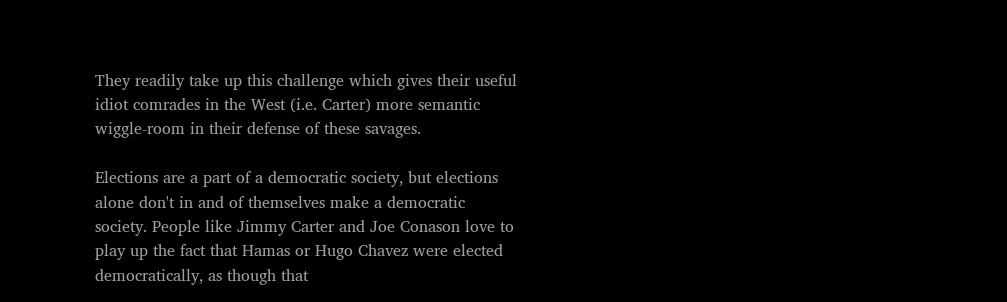They readily take up this challenge which gives their useful idiot comrades in the West (i.e. Carter) more semantic wiggle-room in their defense of these savages.

Elections are a part of a democratic society, but elections alone don't in and of themselves make a democratic society. People like Jimmy Carter and Joe Conason love to play up the fact that Hamas or Hugo Chavez were elected democratically, as though that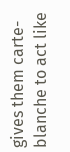gives them carte-blanche to act like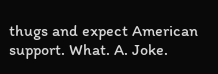thugs and expect American support. What. A. Joke.